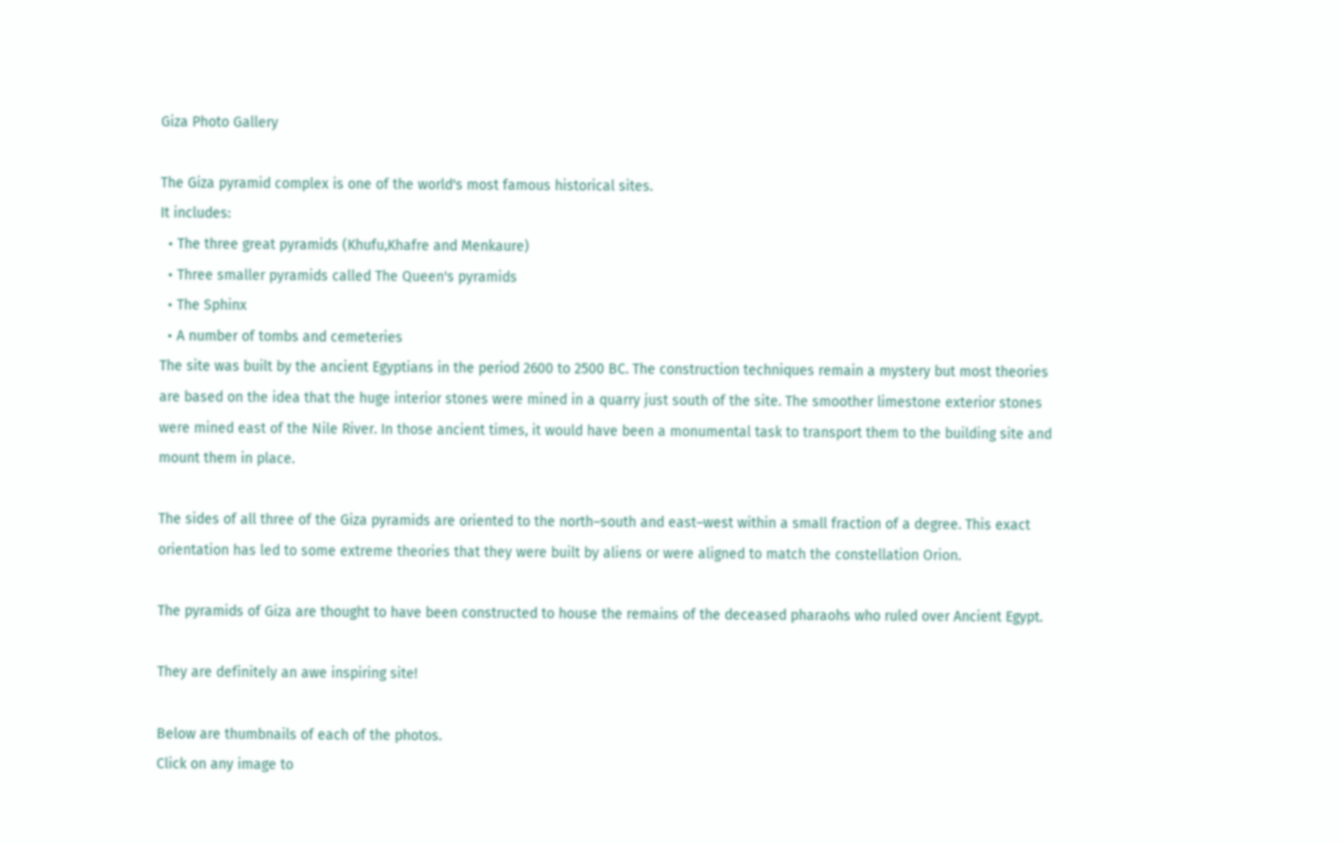Giza Photo Gallery

The Giza pyramid complex is one of the world's most famous historical sites.
It includes:
  • The three great pyramids (Khufu,Khafre and Menkaure)
  • Three smaller pyramids called The Queen's pyramids
  • The Sphinx
  • A number of tombs and cemeteries
The site was built by the ancient Egyptians in the period 2600 to 2500 BC. The construction techniques remain a mystery but most theories are based on the idea that the huge interior stones were mined in a quarry just south of the site. The smoother limestone exterior stones were mined east of the Nile River. In those ancient times, it would have been a monumental task to transport them to the building site and mount them in place.

The sides of all three of the Giza pyramids are oriented to the north–south and east–west within a small fraction of a degree. This exact orientation has led to some extreme theories that they were built by aliens or were aligned to match the constellation Orion.

The pyramids of Giza are thought to have been constructed to house the remains of the deceased pharaohs who ruled over Ancient Egypt.

They are definitely an awe inspiring site!

Below are thumbnails of each of the photos.
Click on any image to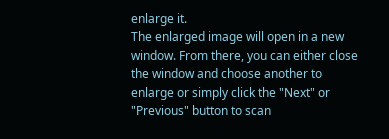enlarge it.
The enlarged image will open in a new window. From there, you can either close the window and choose another to enlarge or simply click the "Next" or "Previous" button to scan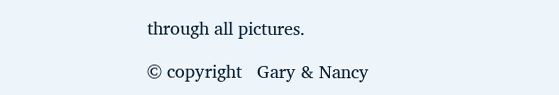through all pictures.

© copyright   Gary & Nancy